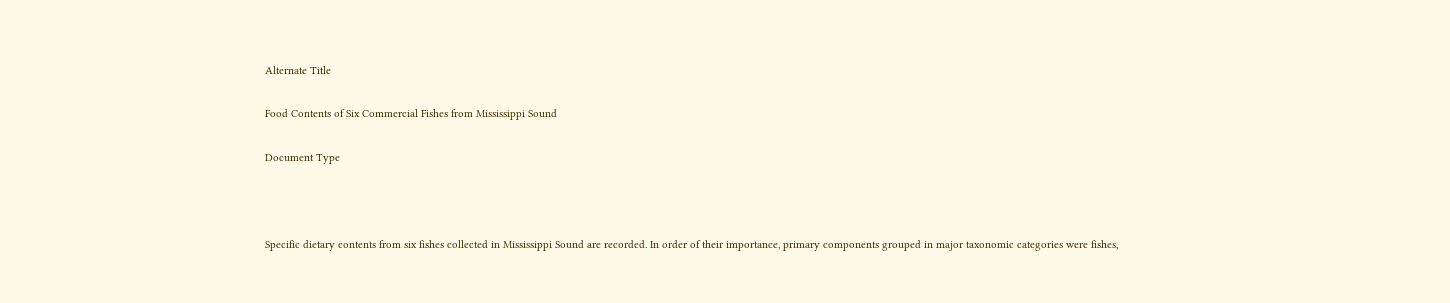Alternate Title

Food Contents of Six Commercial Fishes from Mississippi Sound

Document Type



Specific dietary contents from six fishes collected in Mississippi Sound are recorded. In order of their importance, primary components grouped in major taxonomic categories were fishes,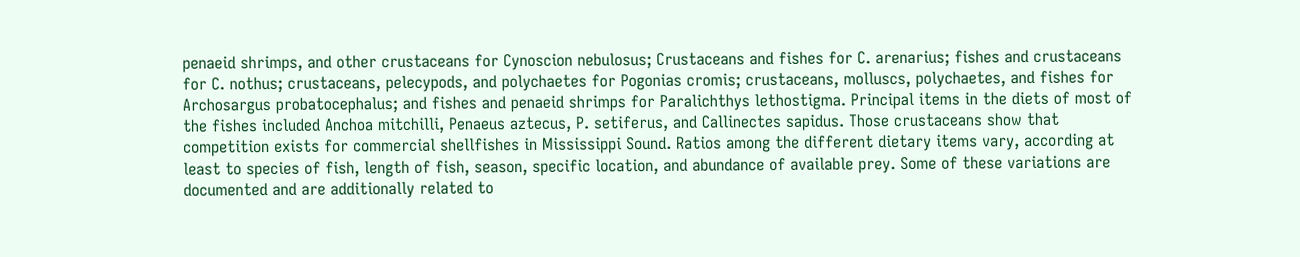penaeid shrimps, and other crustaceans for Cynoscion nebulosus; Crustaceans and fishes for C. arenarius; fishes and crustaceans for C. nothus; crustaceans, pelecypods, and polychaetes for Pogonias cromis; crustaceans, molluscs, polychaetes, and fishes for Archosargus probatocephalus; and fishes and penaeid shrimps for Paralichthys lethostigma. Principal items in the diets of most of the fishes included Anchoa mitchilli, Penaeus aztecus, P. setiferus, and Callinectes sapidus. Those crustaceans show that competition exists for commercial shellfishes in Mississippi Sound. Ratios among the different dietary items vary, according at least to species of fish, length of fish, season, specific location, and abundance of available prey. Some of these variations are documented and are additionally related to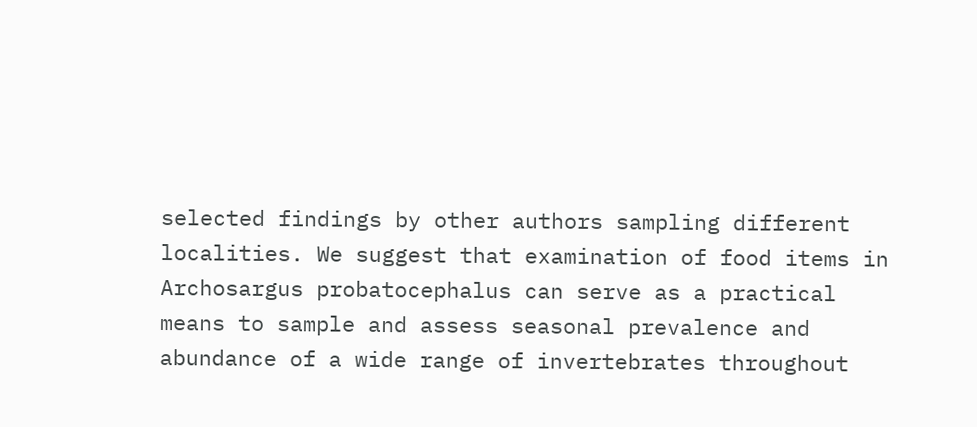selected findings by other authors sampling different localities. We suggest that examination of food items in Archosargus probatocephalus can serve as a practical means to sample and assess seasonal prevalence and abundance of a wide range of invertebrates throughout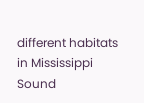different habitats in Mississippi Sound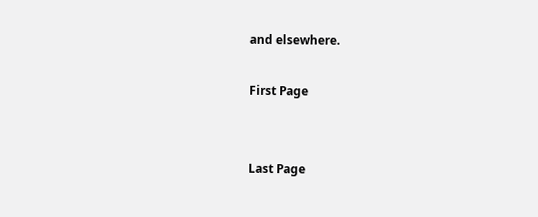and elsewhere.

First Page


Last Page